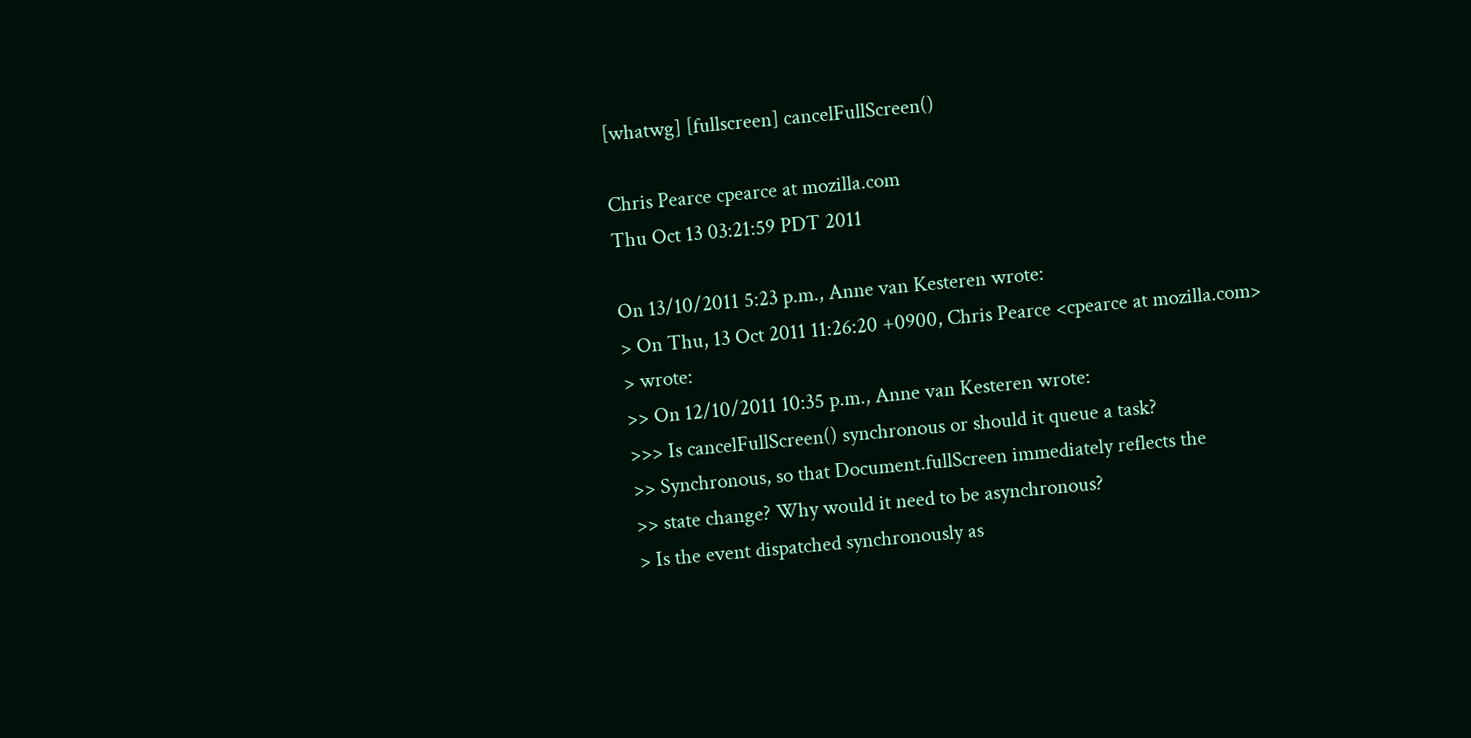[whatwg] [fullscreen] cancelFullScreen()

Chris Pearce cpearce at mozilla.com
Thu Oct 13 03:21:59 PDT 2011

On 13/10/2011 5:23 p.m., Anne van Kesteren wrote:
> On Thu, 13 Oct 2011 11:26:20 +0900, Chris Pearce <cpearce at mozilla.com>
> wrote:
>> On 12/10/2011 10:35 p.m., Anne van Kesteren wrote:
>>> Is cancelFullScreen() synchronous or should it queue a task?
>> Synchronous, so that Document.fullScreen immediately reflects the
>> state change? Why would it need to be asynchronous?
> Is the event dispatched synchronously as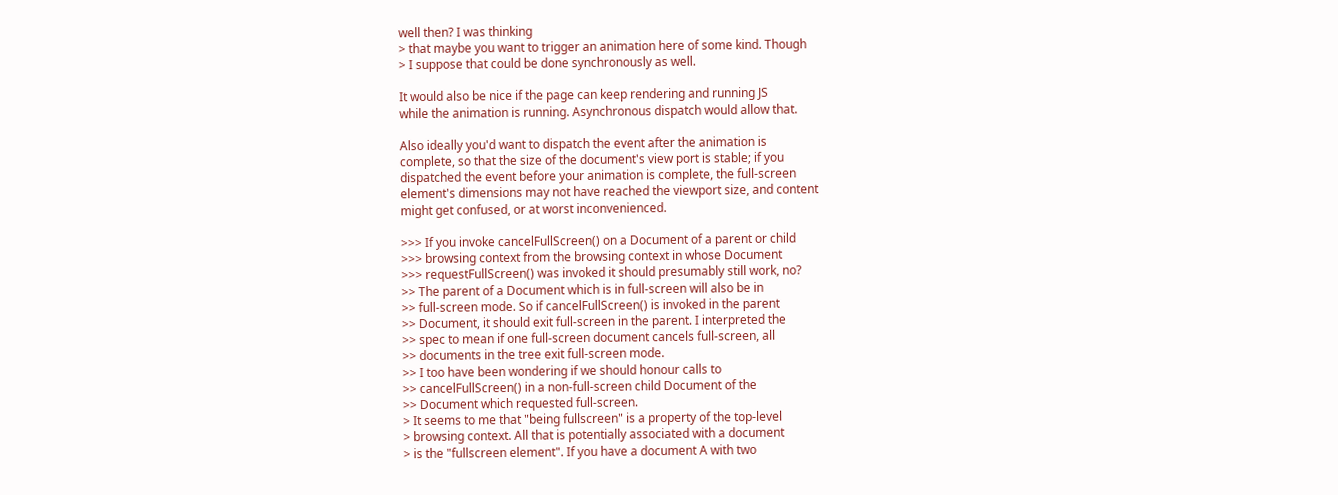well then? I was thinking
> that maybe you want to trigger an animation here of some kind. Though
> I suppose that could be done synchronously as well.

It would also be nice if the page can keep rendering and running JS
while the animation is running. Asynchronous dispatch would allow that.

Also ideally you'd want to dispatch the event after the animation is
complete, so that the size of the document's view port is stable; if you
dispatched the event before your animation is complete, the full-screen
element's dimensions may not have reached the viewport size, and content
might get confused, or at worst inconvenienced.

>>> If you invoke cancelFullScreen() on a Document of a parent or child
>>> browsing context from the browsing context in whose Document
>>> requestFullScreen() was invoked it should presumably still work, no?
>> The parent of a Document which is in full-screen will also be in
>> full-screen mode. So if cancelFullScreen() is invoked in the parent
>> Document, it should exit full-screen in the parent. I interpreted the
>> spec to mean if one full-screen document cancels full-screen, all
>> documents in the tree exit full-screen mode.
>> I too have been wondering if we should honour calls to
>> cancelFullScreen() in a non-full-screen child Document of the
>> Document which requested full-screen.
> It seems to me that "being fullscreen" is a property of the top-level
> browsing context. All that is potentially associated with a document
> is the "fullscreen element". If you have a document A with two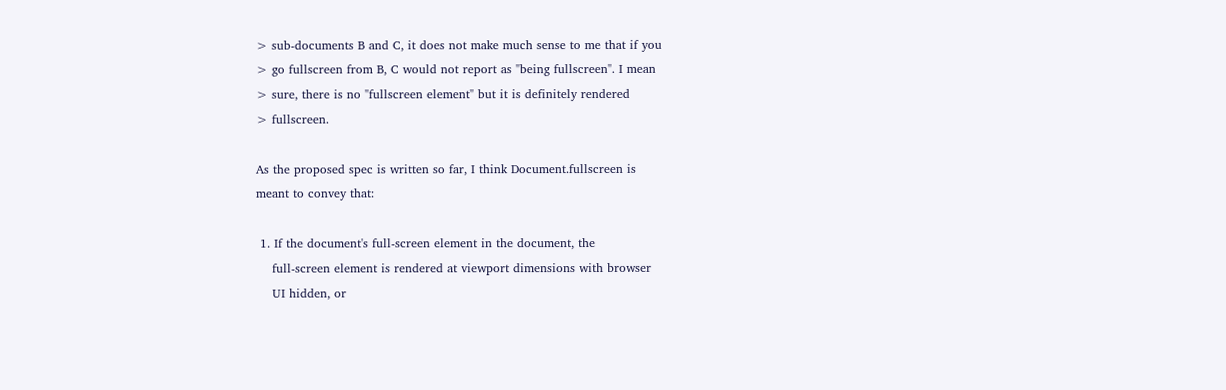> sub-documents B and C, it does not make much sense to me that if you
> go fullscreen from B, C would not report as "being fullscreen". I mean
> sure, there is no "fullscreen element" but it is definitely rendered
> fullscreen.

As the proposed spec is written so far, I think Document.fullscreen is
meant to convey that:

 1. If the document's full-screen element in the document, the
    full-screen element is rendered at viewport dimensions with browser
    UI hidden, or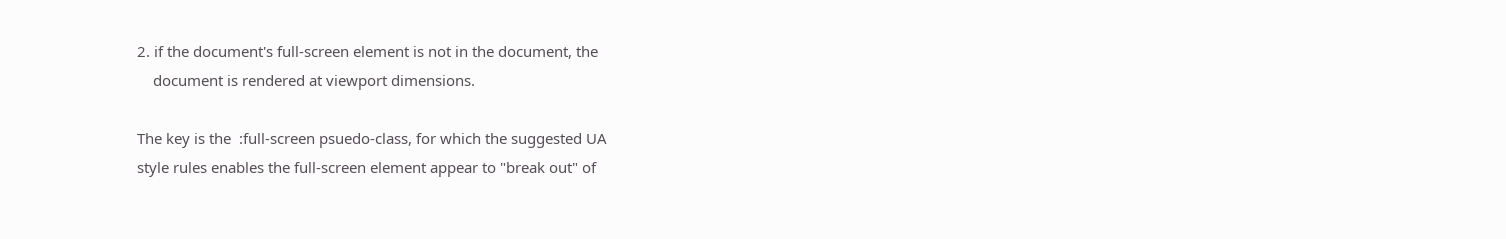2. if the document's full-screen element is not in the document, the
    document is rendered at viewport dimensions.

The key is the  :full-screen psuedo-class, for which the suggested UA
style rules enables the full-screen element appear to "break out" of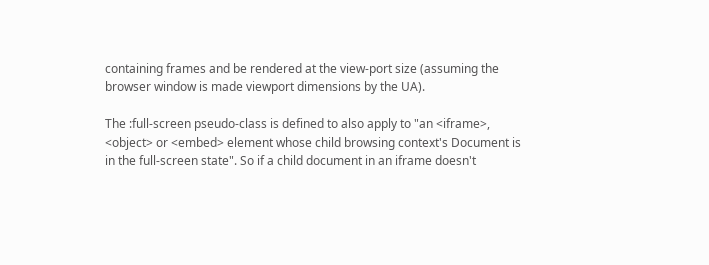containing frames and be rendered at the view-port size (assuming the
browser window is made viewport dimensions by the UA).

The :full-screen pseudo-class is defined to also apply to "an <iframe>,
<object> or <embed> element whose child browsing context's Document is
in the full-screen state". So if a child document in an iframe doesn't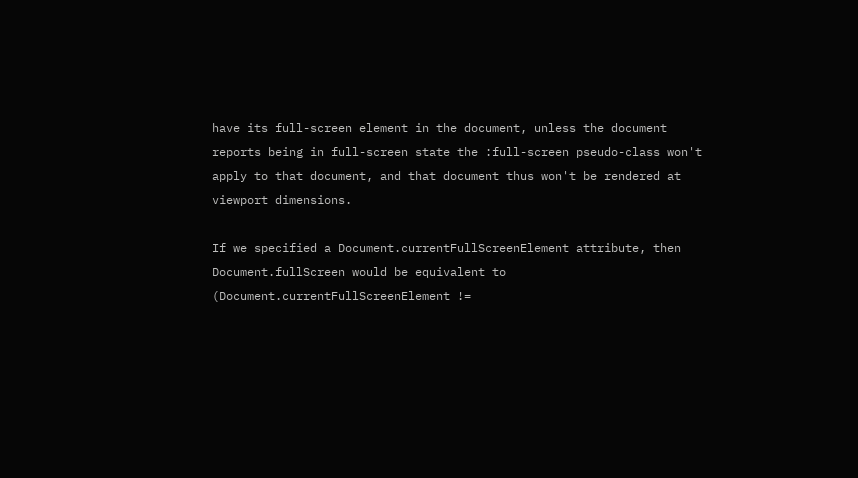have its full-screen element in the document, unless the document
reports being in full-screen state the :full-screen pseudo-class won't
apply to that document, and that document thus won't be rendered at
viewport dimensions.

If we specified a Document.currentFullScreenElement attribute, then
Document.fullScreen would be equivalent to
(Document.currentFullScreenElement !=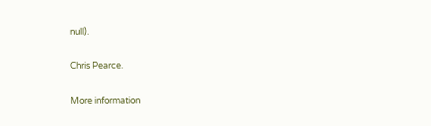null).

Chris Pearce.

More information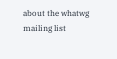about the whatwg mailing list